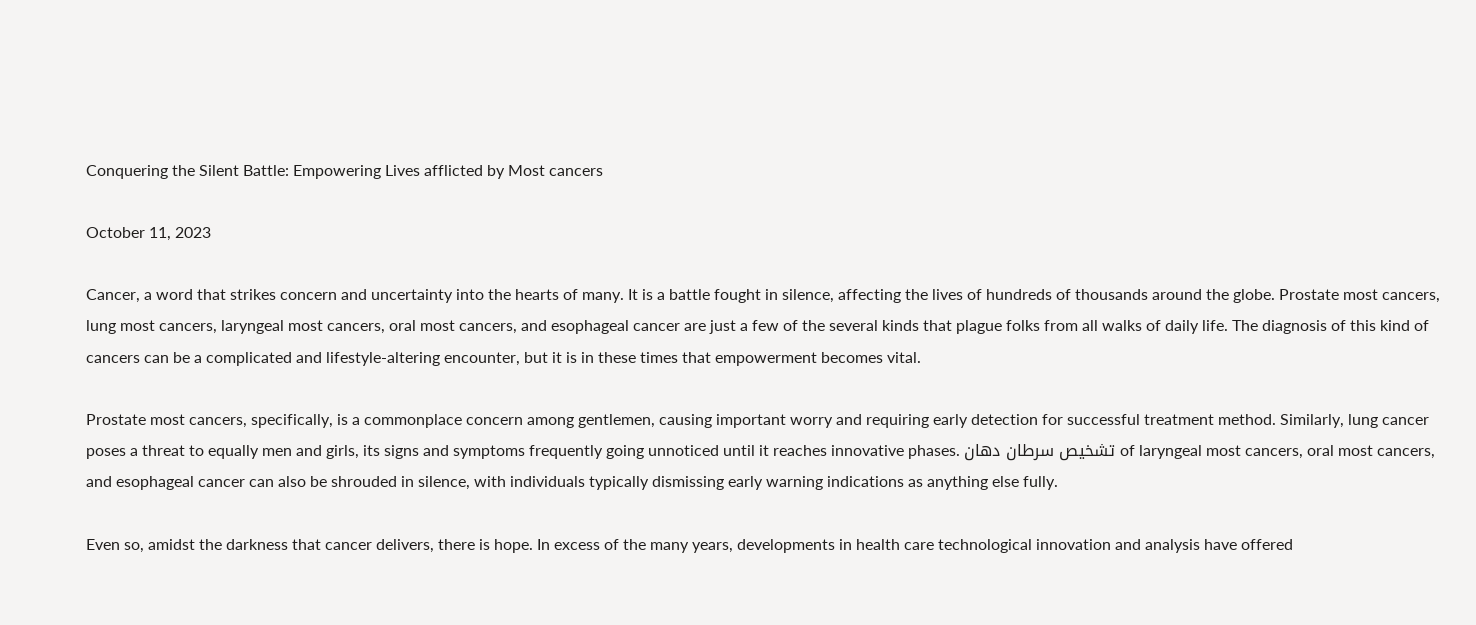Conquering the Silent Battle: Empowering Lives afflicted by Most cancers

October 11, 2023

Cancer, a word that strikes concern and uncertainty into the hearts of many. It is a battle fought in silence, affecting the lives of hundreds of thousands around the globe. Prostate most cancers, lung most cancers, laryngeal most cancers, oral most cancers, and esophageal cancer are just a few of the several kinds that plague folks from all walks of daily life. The diagnosis of this kind of cancers can be a complicated and lifestyle-altering encounter, but it is in these times that empowerment becomes vital.

Prostate most cancers, specifically, is a commonplace concern among gentlemen, causing important worry and requiring early detection for successful treatment method. Similarly, lung cancer poses a threat to equally men and girls, its signs and symptoms frequently going unnoticed until it reaches innovative phases. تشخیص سرطان دهان of laryngeal most cancers, oral most cancers, and esophageal cancer can also be shrouded in silence, with individuals typically dismissing early warning indications as anything else fully.

Even so, amidst the darkness that cancer delivers, there is hope. In excess of the many years, developments in health care technological innovation and analysis have offered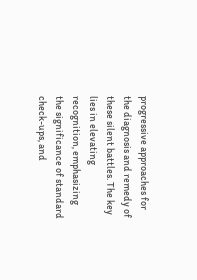progressive approaches for the diagnosis and remedy of these silent battles. The key lies in elevating recognition, emphasizing the significance of standard check-ups, and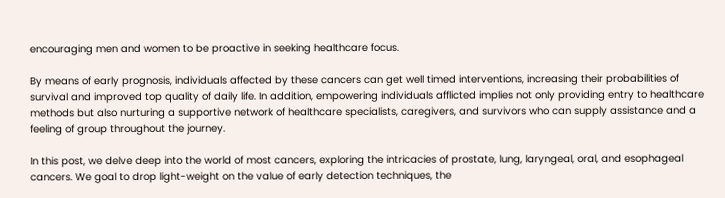encouraging men and women to be proactive in seeking healthcare focus.

By means of early prognosis, individuals affected by these cancers can get well timed interventions, increasing their probabilities of survival and improved top quality of daily life. In addition, empowering individuals afflicted implies not only providing entry to healthcare methods but also nurturing a supportive network of healthcare specialists, caregivers, and survivors who can supply assistance and a feeling of group throughout the journey.

In this post, we delve deep into the world of most cancers, exploring the intricacies of prostate, lung, laryngeal, oral, and esophageal cancers. We goal to drop light-weight on the value of early detection techniques, the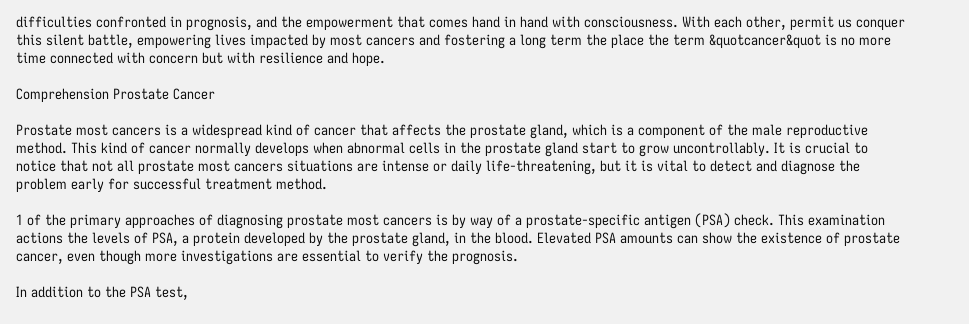difficulties confronted in prognosis, and the empowerment that comes hand in hand with consciousness. With each other, permit us conquer this silent battle, empowering lives impacted by most cancers and fostering a long term the place the term &quotcancer&quot is no more time connected with concern but with resilience and hope.

Comprehension Prostate Cancer

Prostate most cancers is a widespread kind of cancer that affects the prostate gland, which is a component of the male reproductive method. This kind of cancer normally develops when abnormal cells in the prostate gland start to grow uncontrollably. It is crucial to notice that not all prostate most cancers situations are intense or daily life-threatening, but it is vital to detect and diagnose the problem early for successful treatment method.

1 of the primary approaches of diagnosing prostate most cancers is by way of a prostate-specific antigen (PSA) check. This examination actions the levels of PSA, a protein developed by the prostate gland, in the blood. Elevated PSA amounts can show the existence of prostate cancer, even though more investigations are essential to verify the prognosis.

In addition to the PSA test,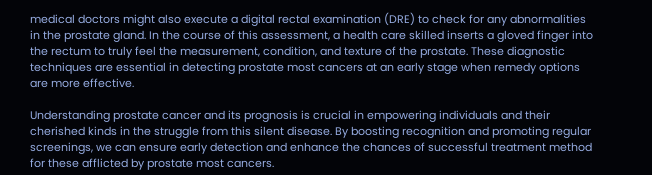medical doctors might also execute a digital rectal examination (DRE) to check for any abnormalities in the prostate gland. In the course of this assessment, a health care skilled inserts a gloved finger into the rectum to truly feel the measurement, condition, and texture of the prostate. These diagnostic techniques are essential in detecting prostate most cancers at an early stage when remedy options are more effective.

Understanding prostate cancer and its prognosis is crucial in empowering individuals and their cherished kinds in the struggle from this silent disease. By boosting recognition and promoting regular screenings, we can ensure early detection and enhance the chances of successful treatment method for these afflicted by prostate most cancers.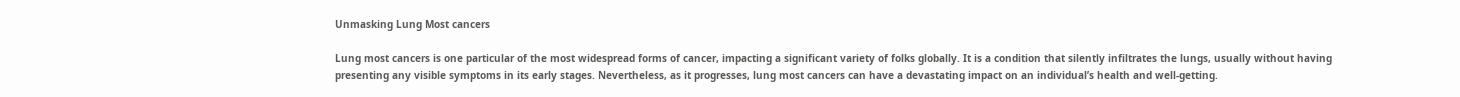Unmasking Lung Most cancers

Lung most cancers is one particular of the most widespread forms of cancer, impacting a significant variety of folks globally. It is a condition that silently infiltrates the lungs, usually without having presenting any visible symptoms in its early stages. Nevertheless, as it progresses, lung most cancers can have a devastating impact on an individual’s health and well-getting.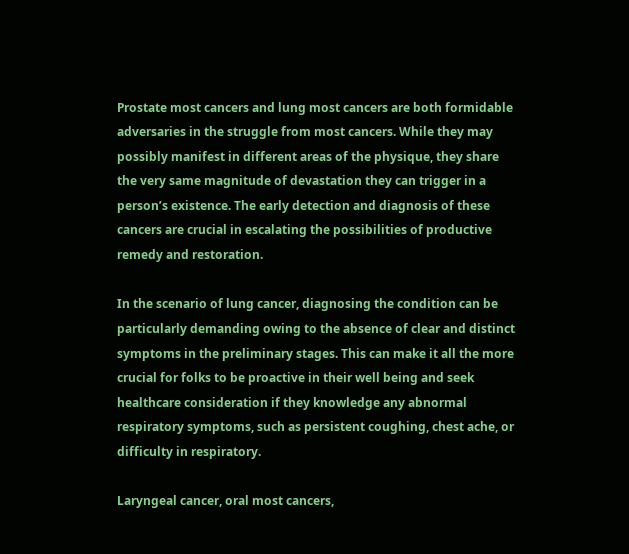Prostate most cancers and lung most cancers are both formidable adversaries in the struggle from most cancers. While they may possibly manifest in different areas of the physique, they share the very same magnitude of devastation they can trigger in a person’s existence. The early detection and diagnosis of these cancers are crucial in escalating the possibilities of productive remedy and restoration.

In the scenario of lung cancer, diagnosing the condition can be particularly demanding owing to the absence of clear and distinct symptoms in the preliminary stages. This can make it all the more crucial for folks to be proactive in their well being and seek healthcare consideration if they knowledge any abnormal respiratory symptoms, such as persistent coughing, chest ache, or difficulty in respiratory.

Laryngeal cancer, oral most cancers,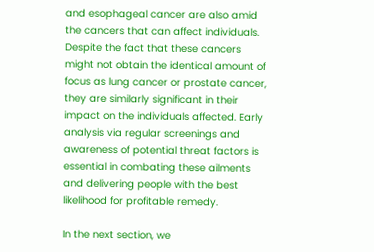and esophageal cancer are also amid the cancers that can affect individuals. Despite the fact that these cancers might not obtain the identical amount of focus as lung cancer or prostate cancer, they are similarly significant in their impact on the individuals affected. Early analysis via regular screenings and awareness of potential threat factors is essential in combating these ailments and delivering people with the best likelihood for profitable remedy.

In the next section, we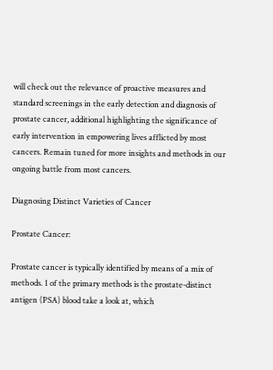will check out the relevance of proactive measures and standard screenings in the early detection and diagnosis of prostate cancer, additional highlighting the significance of early intervention in empowering lives afflicted by most cancers. Remain tuned for more insights and methods in our ongoing battle from most cancers.

Diagnosing Distinct Varieties of Cancer

Prostate Cancer:

Prostate cancer is typically identified by means of a mix of methods. 1 of the primary methods is the prostate-distinct antigen (PSA) blood take a look at, which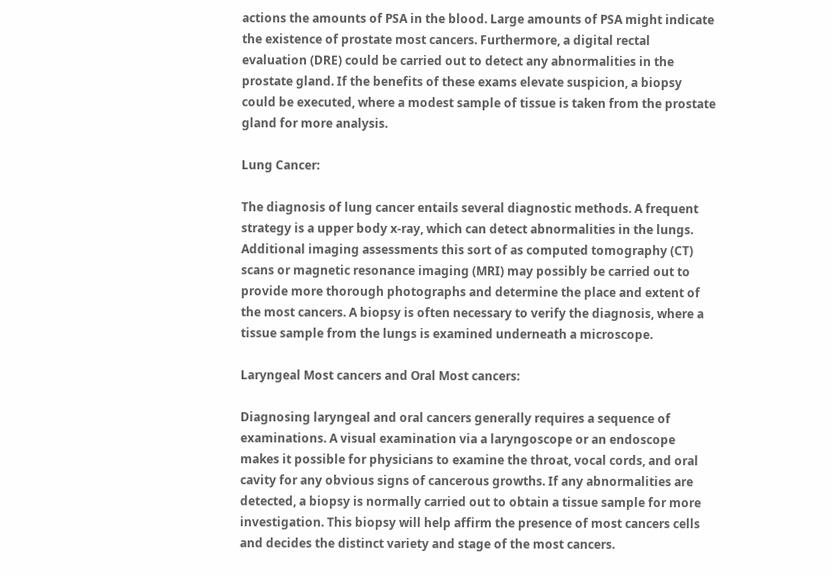actions the amounts of PSA in the blood. Large amounts of PSA might indicate the existence of prostate most cancers. Furthermore, a digital rectal evaluation (DRE) could be carried out to detect any abnormalities in the prostate gland. If the benefits of these exams elevate suspicion, a biopsy could be executed, where a modest sample of tissue is taken from the prostate gland for more analysis.

Lung Cancer:

The diagnosis of lung cancer entails several diagnostic methods. A frequent strategy is a upper body x-ray, which can detect abnormalities in the lungs. Additional imaging assessments this sort of as computed tomography (CT) scans or magnetic resonance imaging (MRI) may possibly be carried out to provide more thorough photographs and determine the place and extent of the most cancers. A biopsy is often necessary to verify the diagnosis, where a tissue sample from the lungs is examined underneath a microscope.

Laryngeal Most cancers and Oral Most cancers:

Diagnosing laryngeal and oral cancers generally requires a sequence of examinations. A visual examination via a laryngoscope or an endoscope makes it possible for physicians to examine the throat, vocal cords, and oral cavity for any obvious signs of cancerous growths. If any abnormalities are detected, a biopsy is normally carried out to obtain a tissue sample for more investigation. This biopsy will help affirm the presence of most cancers cells and decides the distinct variety and stage of the most cancers.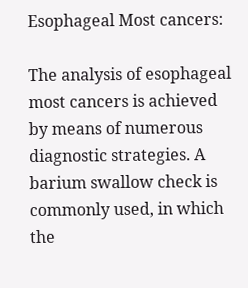Esophageal Most cancers:

The analysis of esophageal most cancers is achieved by means of numerous diagnostic strategies. A barium swallow check is commonly used, in which the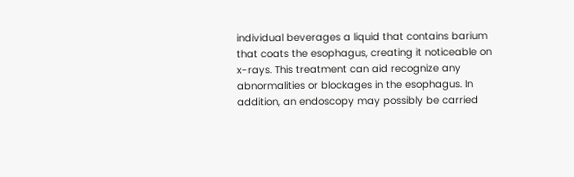individual beverages a liquid that contains barium that coats the esophagus, creating it noticeable on x-rays. This treatment can aid recognize any abnormalities or blockages in the esophagus. In addition, an endoscopy may possibly be carried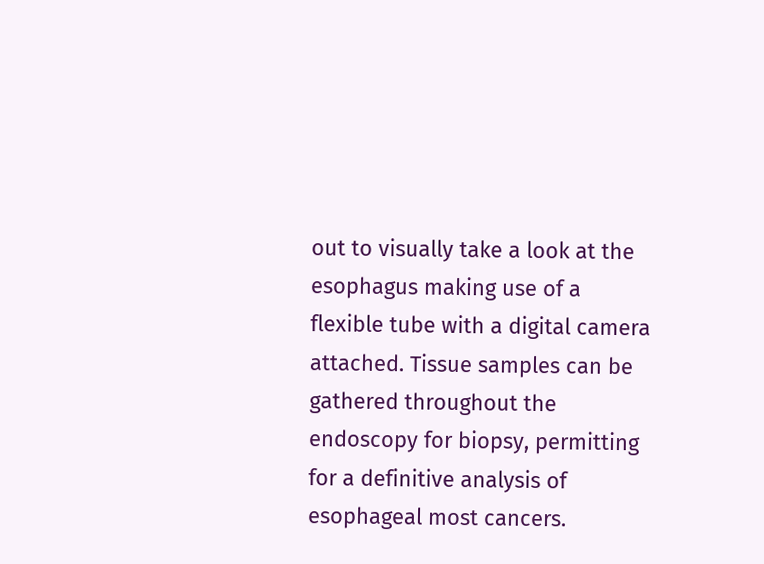out to visually take a look at the esophagus making use of a flexible tube with a digital camera attached. Tissue samples can be gathered throughout the endoscopy for biopsy, permitting for a definitive analysis of esophageal most cancers.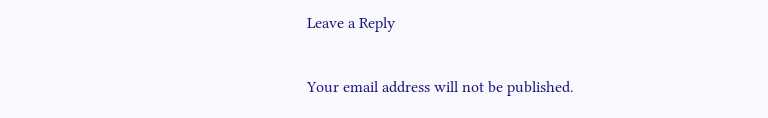Leave a Reply

Your email address will not be published.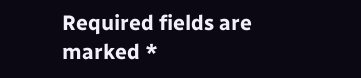Required fields are marked *